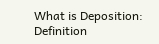What is Deposition: Definition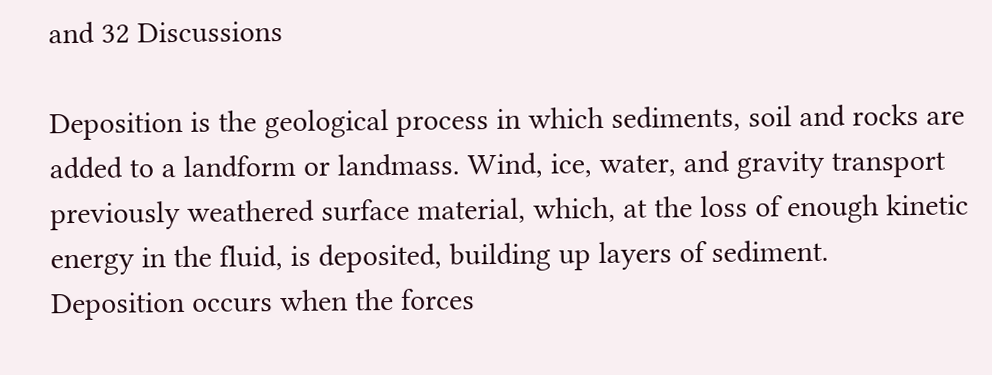and 32 Discussions

Deposition is the geological process in which sediments, soil and rocks are added to a landform or landmass. Wind, ice, water, and gravity transport previously weathered surface material, which, at the loss of enough kinetic energy in the fluid, is deposited, building up layers of sediment.
Deposition occurs when the forces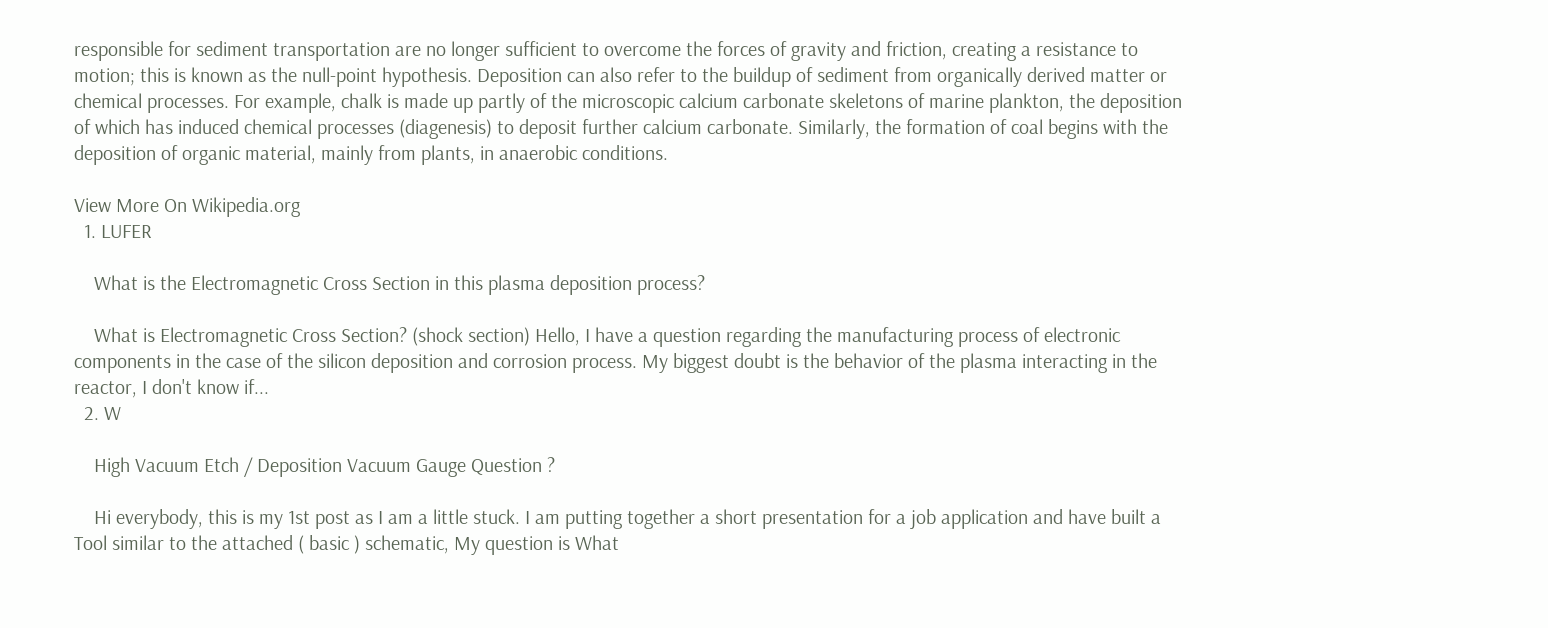responsible for sediment transportation are no longer sufficient to overcome the forces of gravity and friction, creating a resistance to motion; this is known as the null-point hypothesis. Deposition can also refer to the buildup of sediment from organically derived matter or chemical processes. For example, chalk is made up partly of the microscopic calcium carbonate skeletons of marine plankton, the deposition of which has induced chemical processes (diagenesis) to deposit further calcium carbonate. Similarly, the formation of coal begins with the deposition of organic material, mainly from plants, in anaerobic conditions.

View More On Wikipedia.org
  1. LUFER

    What is the Electromagnetic Cross Section in this plasma deposition process?

    What is Electromagnetic Cross Section? (shock section) Hello, I have a question regarding the manufacturing process of electronic components in the case of the silicon deposition and corrosion process. My biggest doubt is the behavior of the plasma interacting in the reactor, I don't know if...
  2. W

    High Vacuum Etch / Deposition Vacuum Gauge Question ?

    Hi everybody, this is my 1st post as I am a little stuck. I am putting together a short presentation for a job application and have built a Tool similar to the attached ( basic ) schematic, My question is What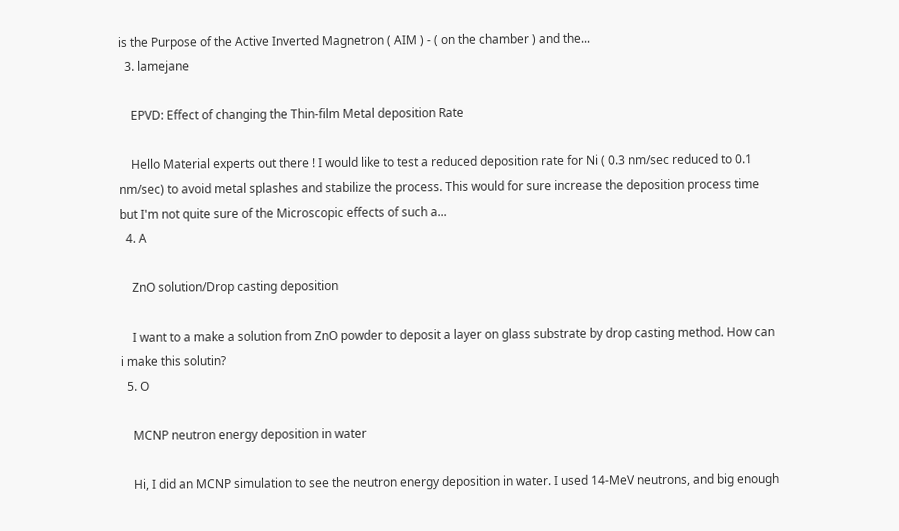is the Purpose of the Active Inverted Magnetron ( AIM ) - ( on the chamber ) and the...
  3. lamejane

    EPVD: Effect of changing the Thin-film Metal deposition Rate

    Hello Material experts out there ! I would like to test a reduced deposition rate for Ni ( 0.3 nm/sec reduced to 0.1 nm/sec) to avoid metal splashes and stabilize the process. This would for sure increase the deposition process time but I'm not quite sure of the Microscopic effects of such a...
  4. A

    ZnO solution/Drop casting deposition

    I want to a make a solution from ZnO powder to deposit a layer on glass substrate by drop casting method. How can i make this solutin?
  5. O

    MCNP neutron energy deposition in water

    Hi, I did an MCNP simulation to see the neutron energy deposition in water. I used 14-MeV neutrons, and big enough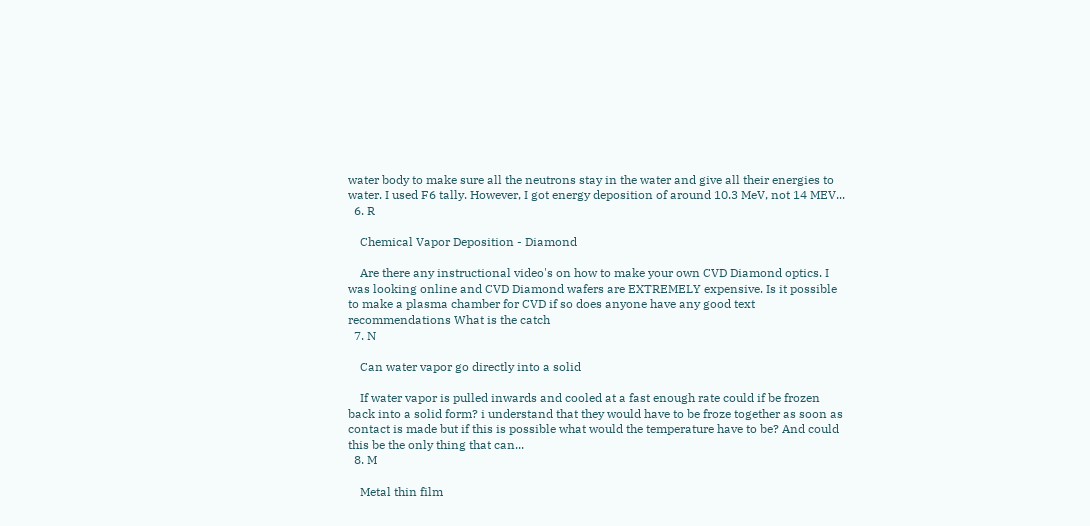water body to make sure all the neutrons stay in the water and give all their energies to water. I used F6 tally. However, I got energy deposition of around 10.3 MeV, not 14 MEV...
  6. R

    Chemical Vapor Deposition - Diamond

    Are there any instructional video's on how to make your own CVD Diamond optics. I was looking online and CVD Diamond wafers are EXTREMELY expensive. Is it possible to make a plasma chamber for CVD if so does anyone have any good text recommendations What is the catch
  7. N

    Can water vapor go directly into a solid

    If water vapor is pulled inwards and cooled at a fast enough rate could if be frozen back into a solid form? i understand that they would have to be froze together as soon as contact is made but if this is possible what would the temperature have to be? And could this be the only thing that can...
  8. M

    Metal thin film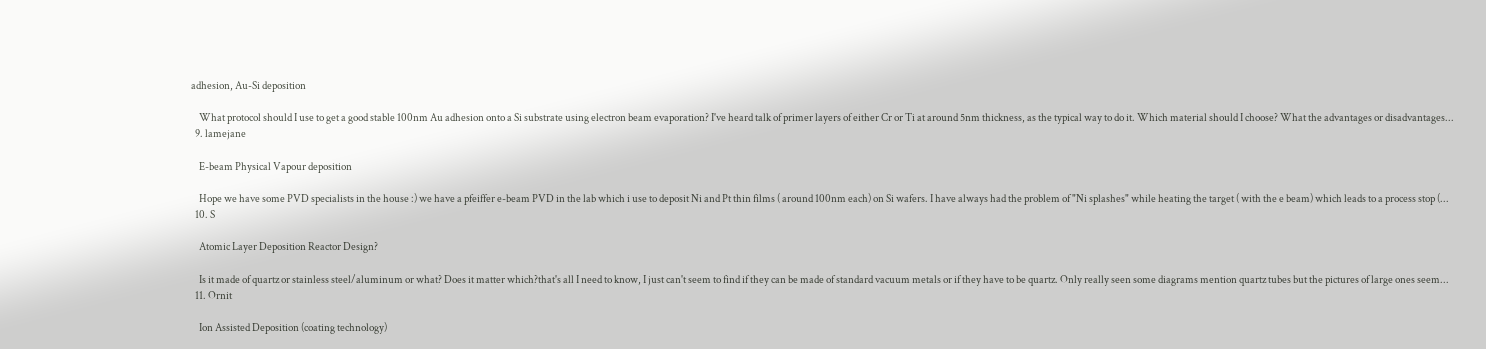adhesion, Au-Si deposition

    What protocol should I use to get a good stable 100nm Au adhesion onto a Si substrate using electron beam evaporation? I've heard talk of primer layers of either Cr or Ti at around 5nm thickness, as the typical way to do it. Which material should I choose? What the advantages or disadvantages...
  9. lamejane

    E-beam Physical Vapour deposition

    Hope we have some PVD specialists in the house :) we have a pfeiffer e-beam PVD in the lab which i use to deposit Ni and Pt thin films ( around 100nm each) on Si wafers. I have always had the problem of "Ni splashes" while heating the target ( with the e beam) which leads to a process stop (...
  10. S

    Atomic Layer Deposition Reactor Design?

    Is it made of quartz or stainless steel/aluminum or what? Does it matter which?that's all I need to know, I just can't seem to find if they can be made of standard vacuum metals or if they have to be quartz. Only really seen some diagrams mention quartz tubes but the pictures of large ones seem...
  11. Ornit

    Ion Assisted Deposition (coating technology)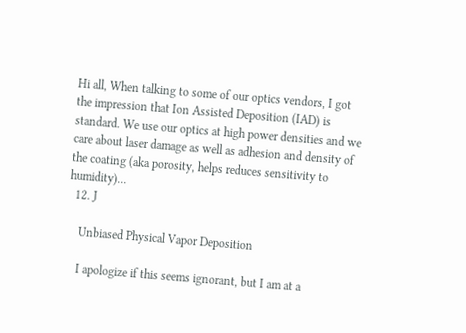Hi all, When talking to some of our optics vendors, I got the impression that Ion Assisted Deposition (IAD) is standard. We use our optics at high power densities and we care about laser damage as well as adhesion and density of the coating (aka porosity, helps reduces sensitivity to humidity)...
  12. J

    Unbiased Physical Vapor Deposition

    I apologize if this seems ignorant, but I am at a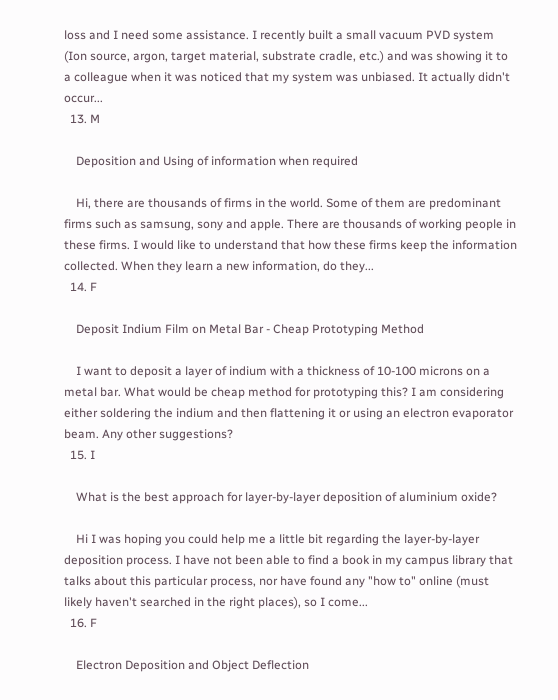loss and I need some assistance. I recently built a small vacuum PVD system (Ion source, argon, target material, substrate cradle, etc.) and was showing it to a colleague when it was noticed that my system was unbiased. It actually didn't occur...
  13. M

    Deposition and Using of information when required

    Hi, there are thousands of firms in the world. Some of them are predominant firms such as samsung, sony and apple. There are thousands of working people in these firms. I would like to understand that how these firms keep the information collected. When they learn a new information, do they...
  14. F

    Deposit Indium Film on Metal Bar - Cheap Prototyping Method

    I want to deposit a layer of indium with a thickness of 10-100 microns on a metal bar. What would be cheap method for prototyping this? I am considering either soldering the indium and then flattening it or using an electron evaporator beam. Any other suggestions?
  15. I

    What is the best approach for layer-by-layer deposition of aluminium oxide?

    Hi I was hoping you could help me a little bit regarding the layer-by-layer deposition process. I have not been able to find a book in my campus library that talks about this particular process, nor have found any "how to" online (must likely haven't searched in the right places), so I come...
  16. F

    Electron Deposition and Object Deflection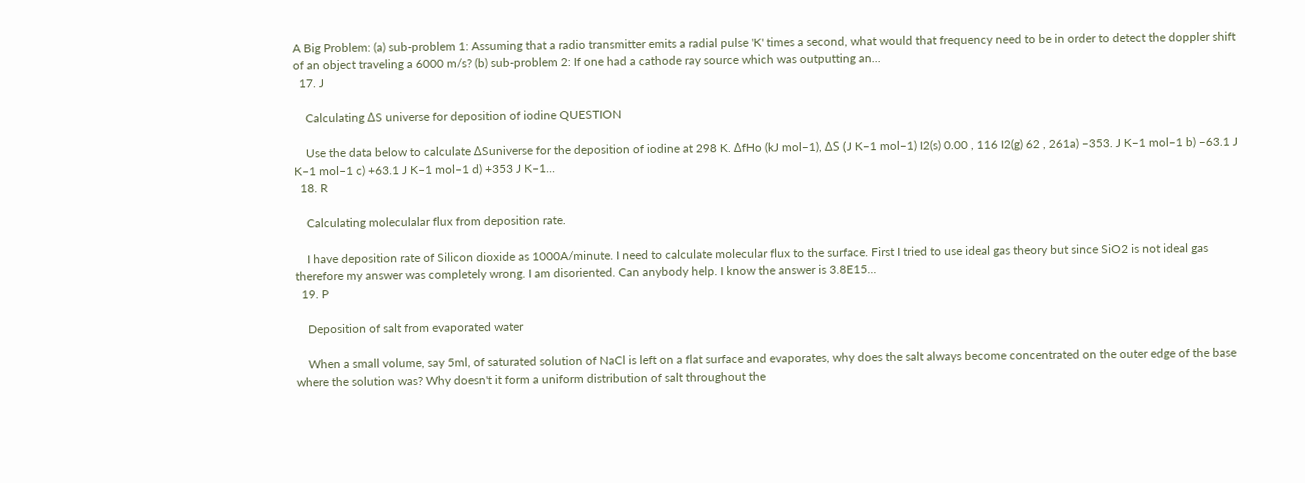A Big Problem: (a) sub-problem 1: Assuming that a radio transmitter emits a radial pulse 'K' times a second, what would that frequency need to be in order to detect the doppler shift of an object traveling a 6000 m/s? (b) sub-problem 2: If one had a cathode ray source which was outputting an...
  17. J

    Calculating ΔS universe for deposition of iodine QUESTION

    Use the data below to calculate ΔSuniverse for the deposition of iodine at 298 K. ΔfHo (kJ mol–1), ΔS (J K–1 mol–1) I2(s) 0.00 , 116 I2(g) 62 , 261a) –353. J K–1 mol–1 b) –63.1 J K–1 mol–1 c) +63.1 J K–1 mol–1 d) +353 J K–1...
  18. R

    Calculating moleculalar flux from deposition rate.

    I have deposition rate of Silicon dioxide as 1000A/minute. I need to calculate molecular flux to the surface. First I tried to use ideal gas theory but since SiO2 is not ideal gas therefore my answer was completely wrong. I am disoriented. Can anybody help. I know the answer is 3.8E15...
  19. P

    Deposition of salt from evaporated water

    When a small volume, say 5ml, of saturated solution of NaCl is left on a flat surface and evaporates, why does the salt always become concentrated on the outer edge of the base where the solution was? Why doesn't it form a uniform distribution of salt throughout the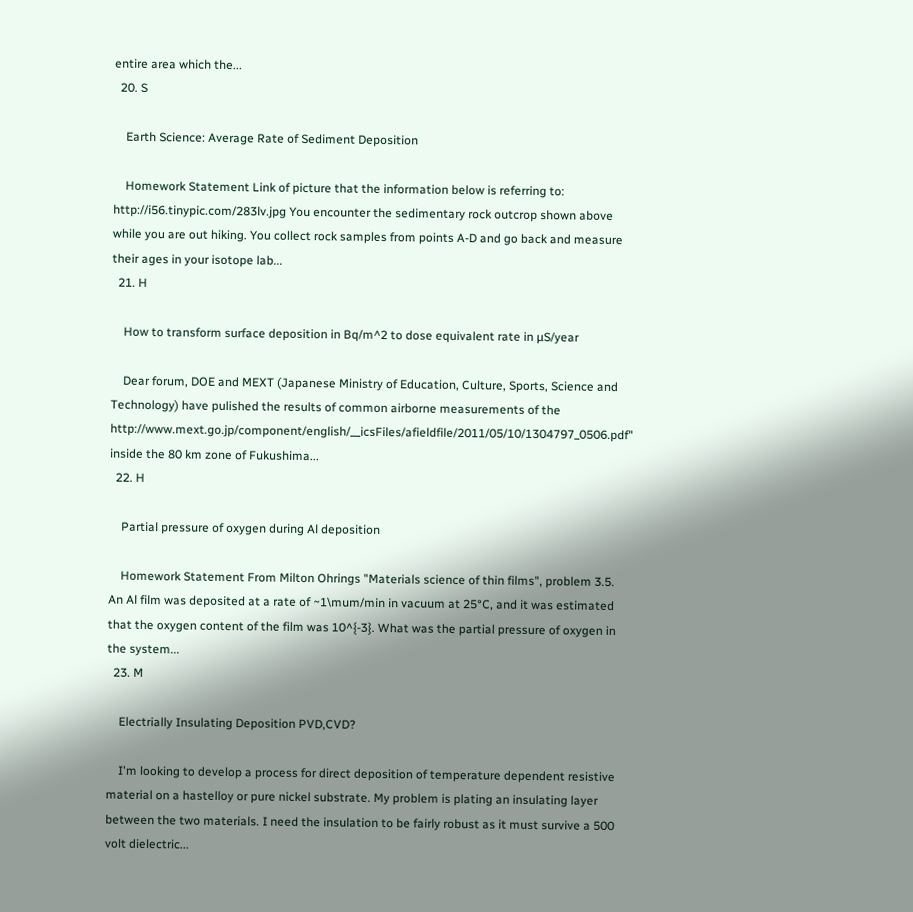entire area which the...
  20. S

    Earth Science: Average Rate of Sediment Deposition

    Homework Statement Link of picture that the information below is referring to: http://i56.tinypic.com/283lv.jpg You encounter the sedimentary rock outcrop shown above while you are out hiking. You collect rock samples from points A-D and go back and measure their ages in your isotope lab...
  21. H

    How to transform surface deposition in Bq/m^2 to dose equivalent rate in µS/year

    Dear forum, DOE and MEXT (Japanese Ministry of Education, Culture, Sports, Science and Technology) have pulished the results of common airborne measurements of the http://www.mext.go.jp/component/english/__icsFiles/afieldfile/2011/05/10/1304797_0506.pdf" inside the 80 km zone of Fukushima...
  22. H

    Partial pressure of oxygen during Al deposition

    Homework Statement From Milton Ohrings "Materials science of thin films", problem 3.5. An Al film was deposited at a rate of ~1\mum/min in vacuum at 25°C, and it was estimated that the oxygen content of the film was 10^{-3}. What was the partial pressure of oxygen in the system...
  23. M

    Electrially Insulating Deposition PVD,CVD?

    I'm looking to develop a process for direct deposition of temperature dependent resistive material on a hastelloy or pure nickel substrate. My problem is plating an insulating layer between the two materials. I need the insulation to be fairly robust as it must survive a 500 volt dielectric...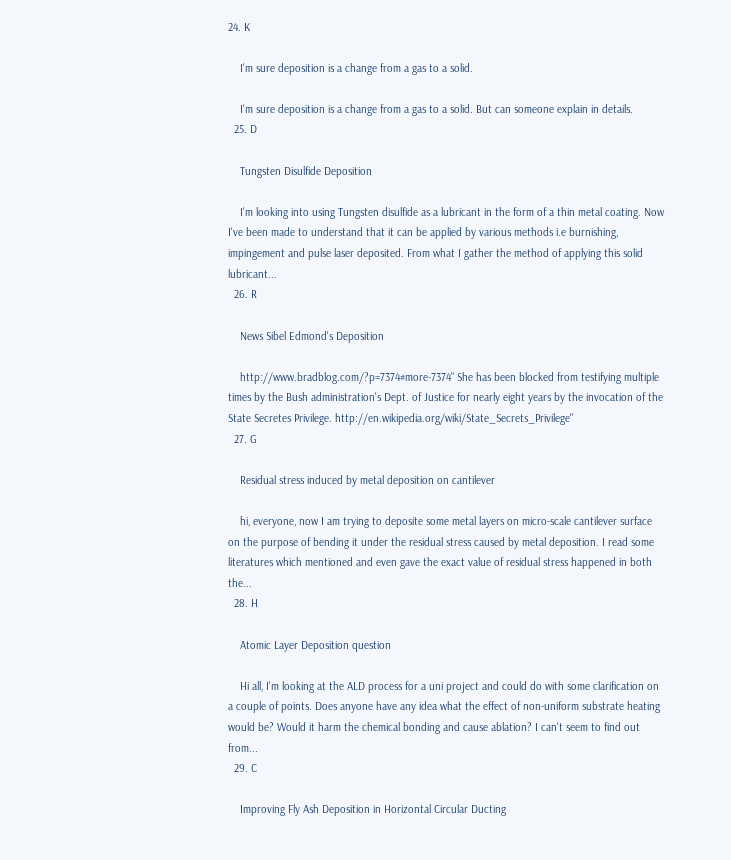24. K

    I'm sure deposition is a change from a gas to a solid.

    I'm sure deposition is a change from a gas to a solid. But can someone explain in details.
  25. D

    Tungsten Disulfide Deposition

    I'm looking into using Tungsten disulfide as a lubricant in the form of a thin metal coating. Now I've been made to understand that it can be applied by various methods i.e burnishing, impingement and pulse laser deposited. From what I gather the method of applying this solid lubricant...
  26. R

    News Sibel Edmond's Deposition

    http://www.bradblog.com/?p=7374#more-7374" She has been blocked from testifying multiple times by the Bush administration's Dept. of Justice for nearly eight years by the invocation of the State Secretes Privilege. http://en.wikipedia.org/wiki/State_Secrets_Privilege"
  27. G

    Residual stress induced by metal deposition on cantilever

    hi, everyone, now I am trying to deposite some metal layers on micro-scale cantilever surface on the purpose of bending it under the residual stress caused by metal deposition. I read some literatures which mentioned and even gave the exact value of residual stress happened in both the...
  28. H

    Atomic Layer Deposition question

    Hi all, I'm looking at the ALD process for a uni project and could do with some clarification on a couple of points. Does anyone have any idea what the effect of non-uniform substrate heating would be? Would it harm the chemical bonding and cause ablation? I can't seem to find out from...
  29. C

    Improving Fly Ash Deposition in Horizontal Circular Ducting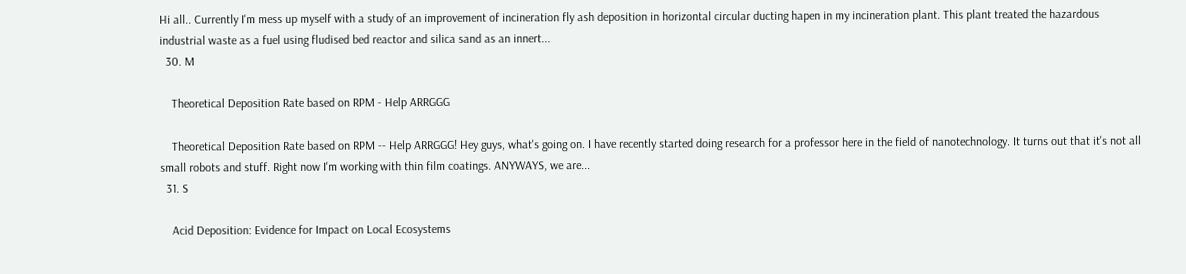Hi all.. Currently I'm mess up myself with a study of an improvement of incineration fly ash deposition in horizontal circular ducting hapen in my incineration plant. This plant treated the hazardous industrial waste as a fuel using fludised bed reactor and silica sand as an innert...
  30. M

    Theoretical Deposition Rate based on RPM - Help ARRGGG

    Theoretical Deposition Rate based on RPM -- Help ARRGGG! Hey guys, what's going on. I have recently started doing research for a professor here in the field of nanotechnology. It turns out that it's not all small robots and stuff. Right now I'm working with thin film coatings. ANYWAYS, we are...
  31. S

    Acid Deposition: Evidence for Impact on Local Ecosystems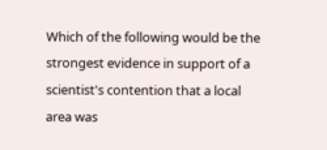Which of the following would be the strongest evidence in support of a scientist's contention that a local area was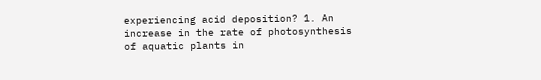experiencing acid deposition? 1. An increase in the rate of photosynthesis of aquatic plants in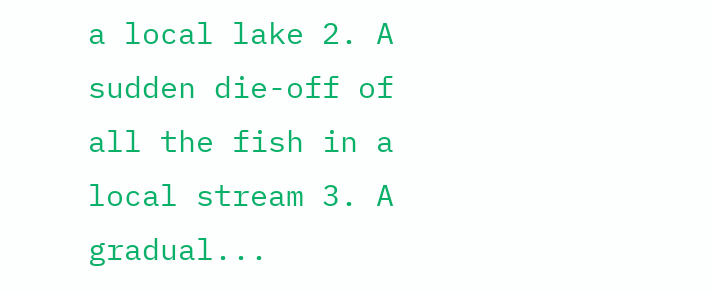a local lake 2. A sudden die-off of all the fish in a local stream 3. A gradual...